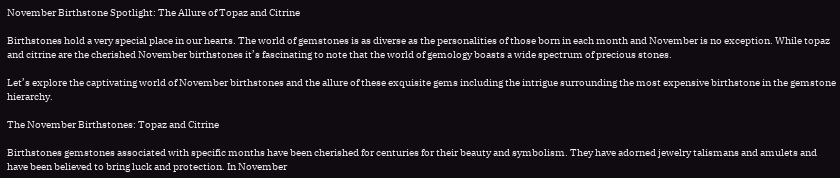November Birthstone Spotlight: The Allure of Topaz and Citrine

Birthstones hold a very special place in our hearts. The world of gemstones is as diverse as the personalities of those born in each month and November is no exception. While topaz and citrine are the cherished November birthstones it’s fascinating to note that the world of gemology boasts a wide spectrum of precious stones.

Let’s explore the captivating world of November birthstones and the allure of these exquisite gems including the intrigue surrounding the most expensive birthstone in the gemstone hierarchy.

The November Birthstones: Topaz and Citrine

Birthstones gemstones associated with specific months have been cherished for centuries for their beauty and symbolism. They have adorned jewelry talismans and amulets and have been believed to bring luck and protection. In November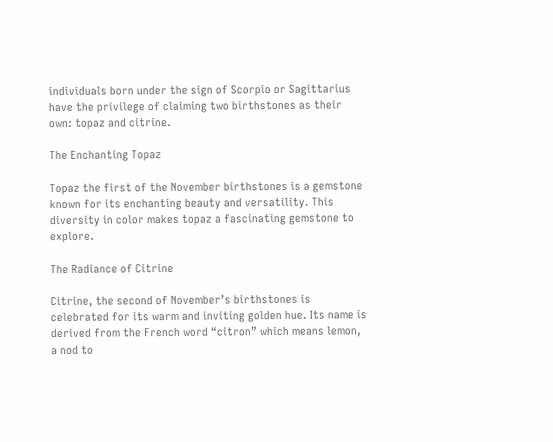individuals born under the sign of Scorpio or Sagittarius have the privilege of claiming two birthstones as their own: topaz and citrine.

The Enchanting Topaz

Topaz the first of the November birthstones is a gemstone known for its enchanting beauty and versatility. This diversity in color makes topaz a fascinating gemstone to explore.

The Radiance of Citrine

Citrine, the second of November’s birthstones is celebrated for its warm and inviting golden hue. Its name is derived from the French word “citron” which means lemon, a nod to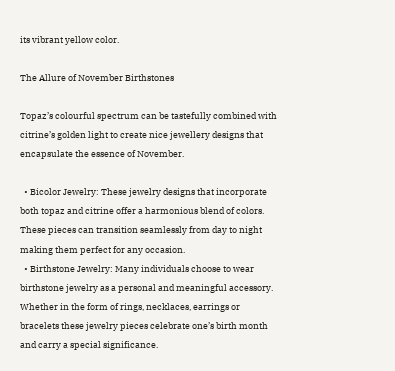its vibrant yellow color.

The Allure of November Birthstones

Topaz’s colourful spectrum can be tastefully combined with citrine’s golden light to create nice jewellery designs that encapsulate the essence of November.

  • Bicolor Jewelry: These jewelry designs that incorporate both topaz and citrine offer a harmonious blend of colors. These pieces can transition seamlessly from day to night making them perfect for any occasion.
  • Birthstone Jewelry: Many individuals choose to wear birthstone jewelry as a personal and meaningful accessory. Whether in the form of rings, necklaces, earrings or bracelets these jewelry pieces celebrate one’s birth month and carry a special significance.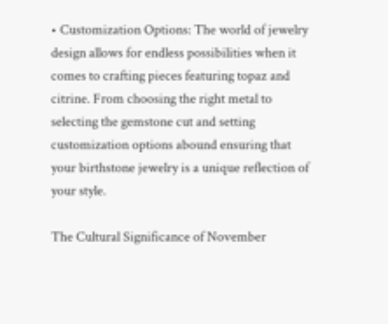• Customization Options: The world of jewelry design allows for endless possibilities when it comes to crafting pieces featuring topaz and citrine. From choosing the right metal to selecting the gemstone cut and setting customization options abound ensuring that your birthstone jewelry is a unique reflection of your style.

The Cultural Significance of November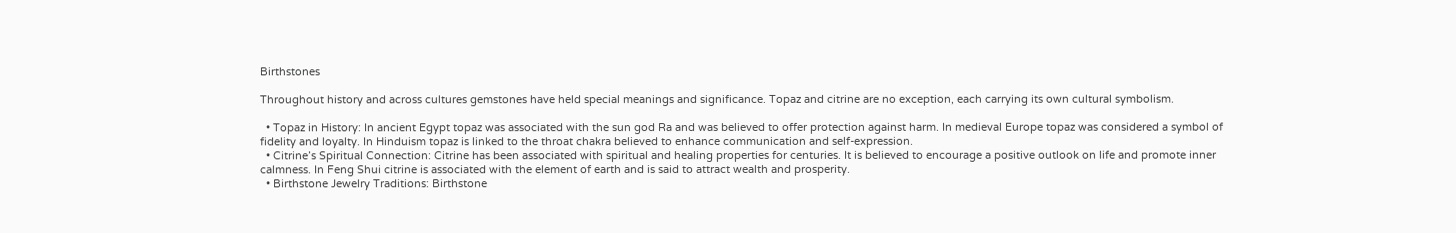Birthstones

Throughout history and across cultures gemstones have held special meanings and significance. Topaz and citrine are no exception, each carrying its own cultural symbolism.

  • Topaz in History: In ancient Egypt topaz was associated with the sun god Ra and was believed to offer protection against harm. In medieval Europe topaz was considered a symbol of fidelity and loyalty. In Hinduism topaz is linked to the throat chakra believed to enhance communication and self-expression.
  • Citrine’s Spiritual Connection: Citrine has been associated with spiritual and healing properties for centuries. It is believed to encourage a positive outlook on life and promote inner calmness. In Feng Shui citrine is associated with the element of earth and is said to attract wealth and prosperity.
  • Birthstone Jewelry Traditions: Birthstone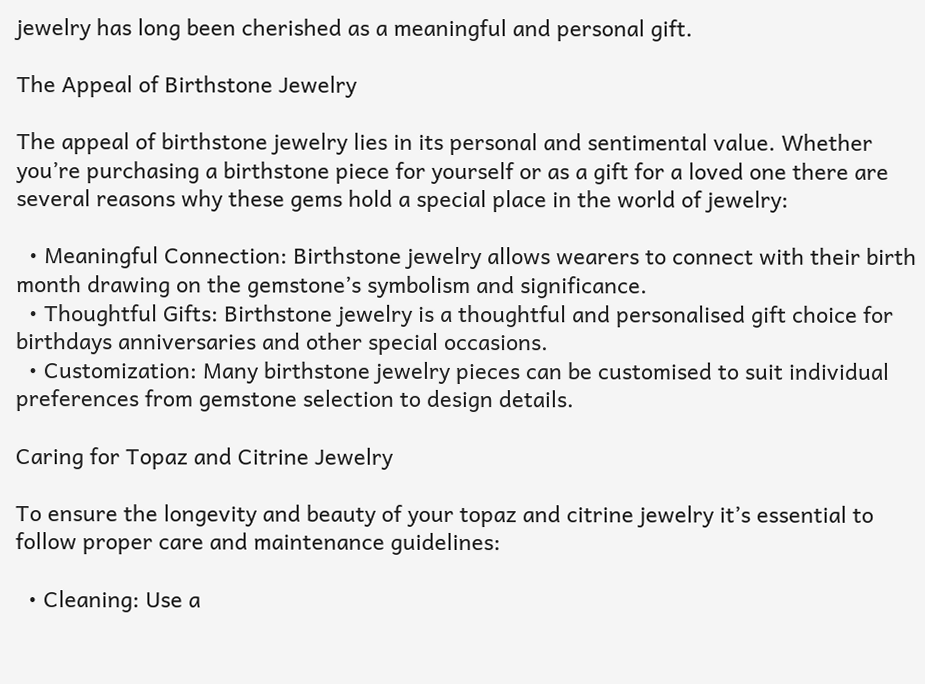jewelry has long been cherished as a meaningful and personal gift.

The Appeal of Birthstone Jewelry

The appeal of birthstone jewelry lies in its personal and sentimental value. Whether you’re purchasing a birthstone piece for yourself or as a gift for a loved one there are several reasons why these gems hold a special place in the world of jewelry:

  • Meaningful Connection: Birthstone jewelry allows wearers to connect with their birth month drawing on the gemstone’s symbolism and significance.
  • Thoughtful Gifts: Birthstone jewelry is a thoughtful and personalised gift choice for birthdays anniversaries and other special occasions.
  • Customization: Many birthstone jewelry pieces can be customised to suit individual preferences from gemstone selection to design details.

Caring for Topaz and Citrine Jewelry

To ensure the longevity and beauty of your topaz and citrine jewelry it’s essential to follow proper care and maintenance guidelines:

  • Cleaning: Use a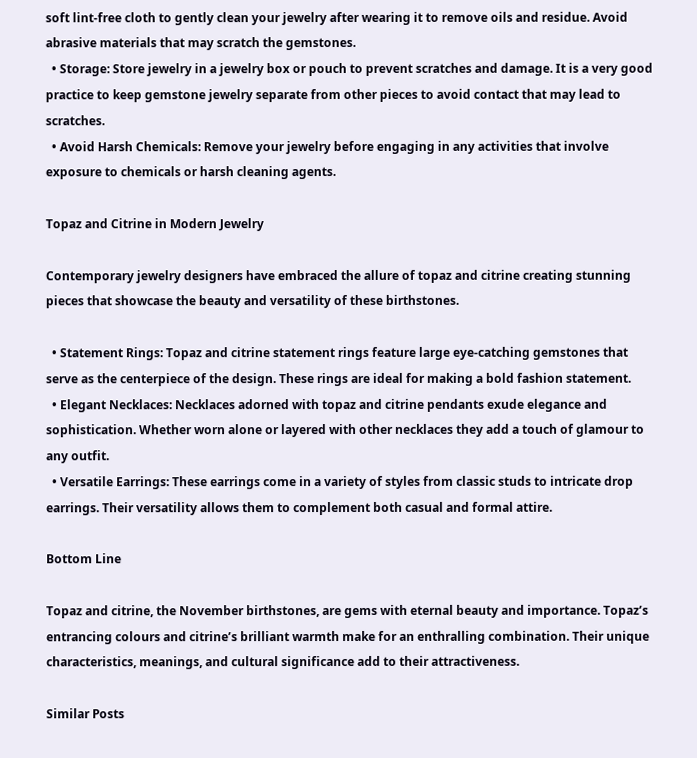soft lint-free cloth to gently clean your jewelry after wearing it to remove oils and residue. Avoid abrasive materials that may scratch the gemstones.
  • Storage: Store jewelry in a jewelry box or pouch to prevent scratches and damage. It is a very good practice to keep gemstone jewelry separate from other pieces to avoid contact that may lead to scratches.
  • Avoid Harsh Chemicals: Remove your jewelry before engaging in any activities that involve exposure to chemicals or harsh cleaning agents.

Topaz and Citrine in Modern Jewelry

Contemporary jewelry designers have embraced the allure of topaz and citrine creating stunning pieces that showcase the beauty and versatility of these birthstones.

  • Statement Rings: Topaz and citrine statement rings feature large eye-catching gemstones that serve as the centerpiece of the design. These rings are ideal for making a bold fashion statement.
  • Elegant Necklaces: Necklaces adorned with topaz and citrine pendants exude elegance and sophistication. Whether worn alone or layered with other necklaces they add a touch of glamour to any outfit.
  • Versatile Earrings: These earrings come in a variety of styles from classic studs to intricate drop earrings. Their versatility allows them to complement both casual and formal attire.

Bottom Line

Topaz and citrine, the November birthstones, are gems with eternal beauty and importance. Topaz’s entrancing colours and citrine’s brilliant warmth make for an enthralling combination. Their unique characteristics, meanings, and cultural significance add to their attractiveness.

Similar Posts